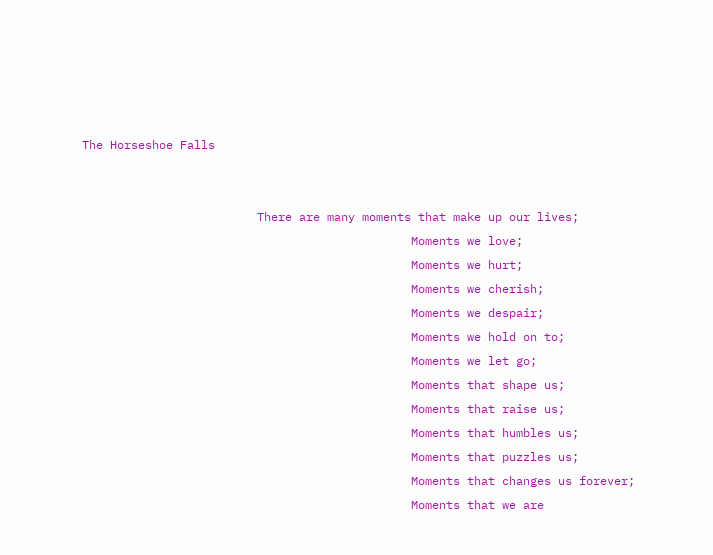The Horseshoe Falls


                         There are many moments that make up our lives;
                                               Moments we love;
                                               Moments we hurt;
                                               Moments we cherish;
                                               Moments we despair;
                                               Moments we hold on to;
                                               Moments we let go;
                                               Moments that shape us;
                                               Moments that raise us;
                                               Moments that humbles us;
                                               Moments that puzzles us;
                                               Moments that changes us forever;
                                               Moments that we are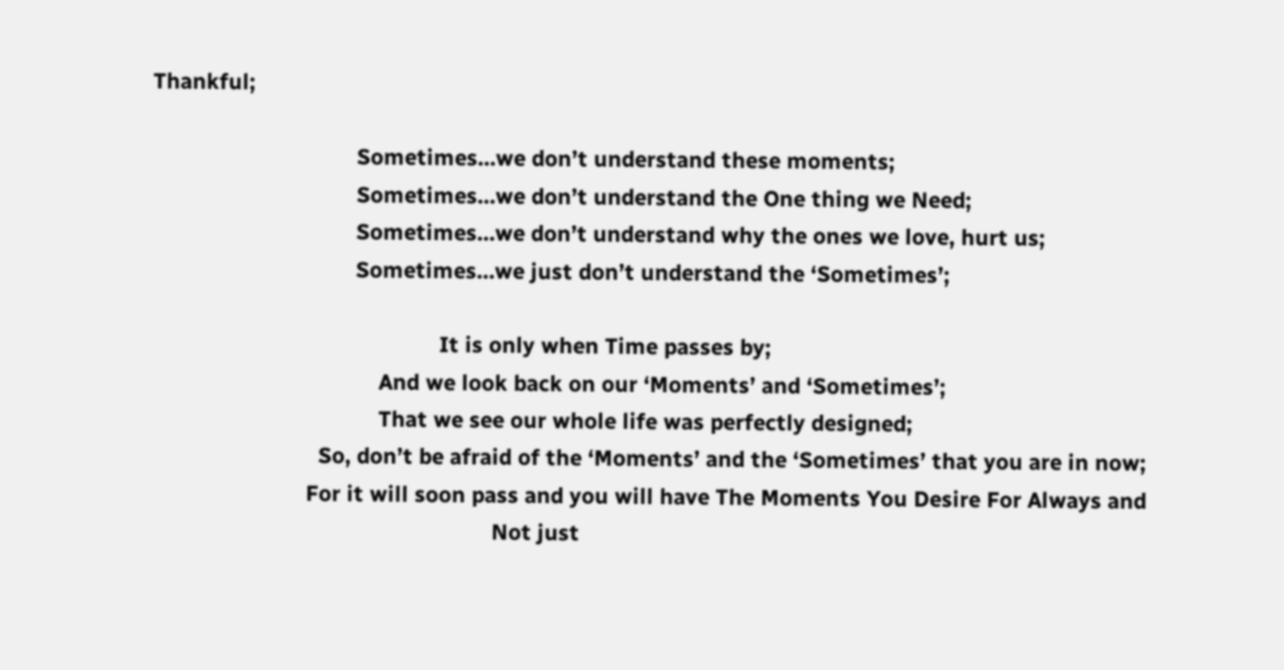Thankful;

                                  Sometimes…we don’t understand these moments;
                                  Sometimes…we don’t understand the One thing we Need;
                                  Sometimes…we don’t understand why the ones we love, hurt us;
                                  Sometimes…we just don’t understand the ‘Sometimes’;

                                                It is only when Time passes by;
                                      And we look back on our ‘Moments’ and ‘Sometimes’;
                                      That we see our whole life was perfectly designed;
                            So, don’t be afraid of the ‘Moments’ and the ‘Sometimes’ that you are in now;
                          For it will soon pass and you will have The Moments You Desire For Always and
                                                         Not just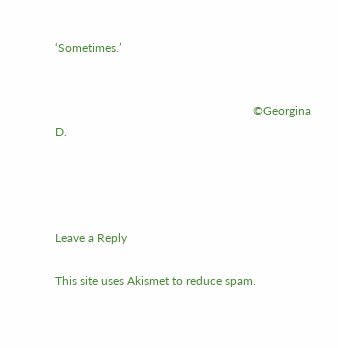‘Sometimes.’


                                                                  ©Georgina D.




Leave a Reply

This site uses Akismet to reduce spam.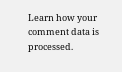Learn how your comment data is processed.